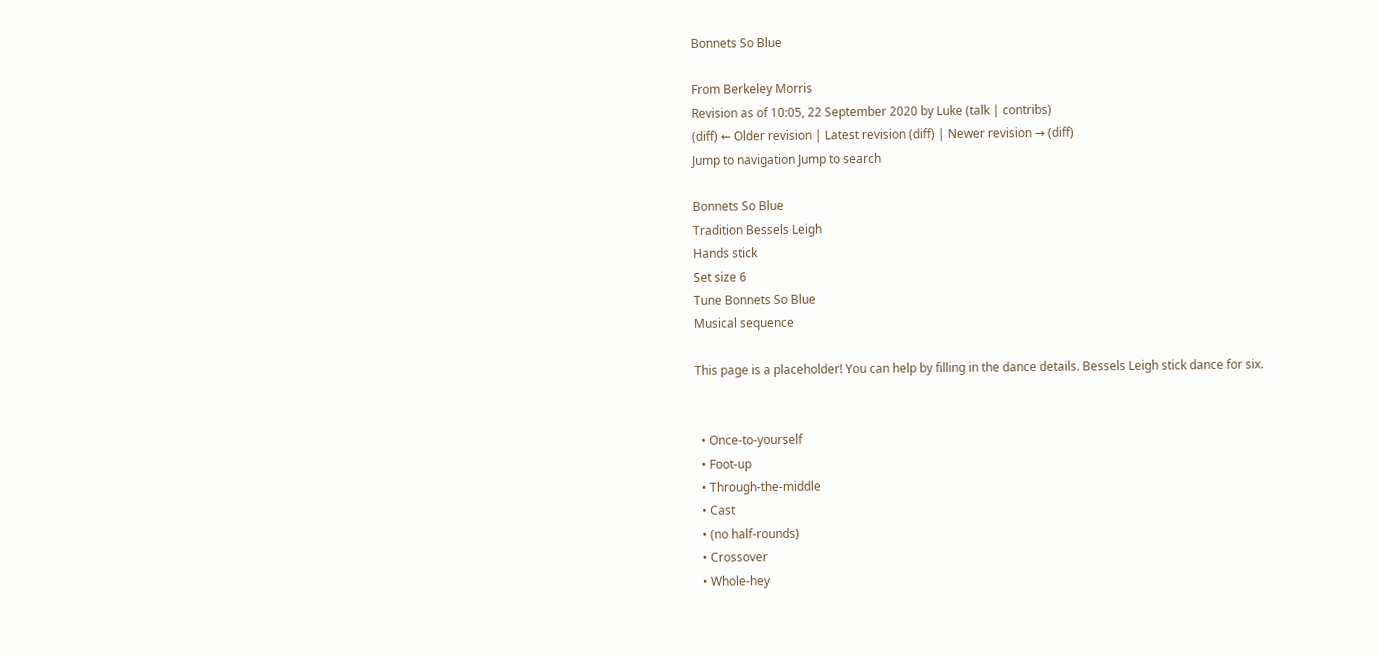Bonnets So Blue

From Berkeley Morris
Revision as of 10:05, 22 September 2020 by Luke (talk | contribs)
(diff) ← Older revision | Latest revision (diff) | Newer revision → (diff)
Jump to navigation Jump to search

Bonnets So Blue
Tradition Bessels Leigh
Hands stick
Set size 6
Tune Bonnets So Blue
Musical sequence

This page is a placeholder! You can help by filling in the dance details. Bessels Leigh stick dance for six.


  • Once-to-yourself
  • Foot-up
  • Through-the-middle
  • Cast
  • (no half-rounds)
  • Crossover
  • Whole-hey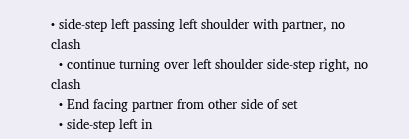• side-step left passing left shoulder with partner, no clash
  • continue turning over left shoulder side-step right, no clash
  • End facing partner from other side of set
  • side-step left in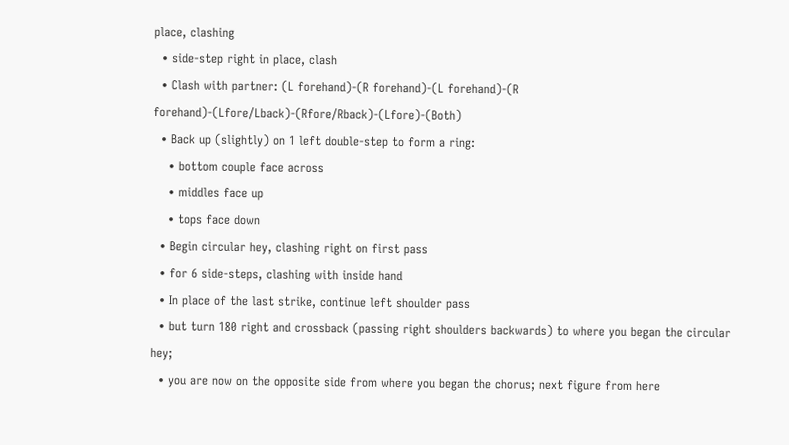place, clashing
  • side-step right in place, clash
  • Clash with partner: (L forehand)-(R forehand)-(L forehand)-(R forehand)-(Lfore/Lback)-(Rfore/Rback)-(Lfore)-(Both)
  • Back up (slightly) on 1 left double-step to form a ring:
    • bottom couple face across
    • middles face up
    • tops face down
  • Begin circular hey, clashing right on first pass
  • for 6 side-steps, clashing with inside hand
  • In place of the last strike, continue left shoulder pass
  • but turn 180 right and crossback (passing right shoulders backwards) to where you began the circular hey;
  • you are now on the opposite side from where you began the chorus; next figure from here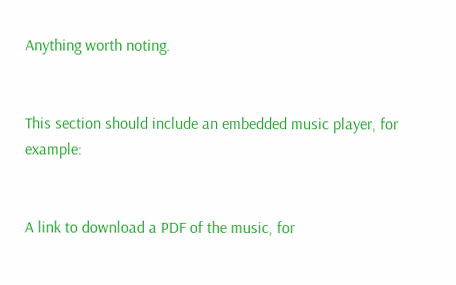Anything worth noting.


This section should include an embedded music player, for example:


A link to download a PDF of the music, for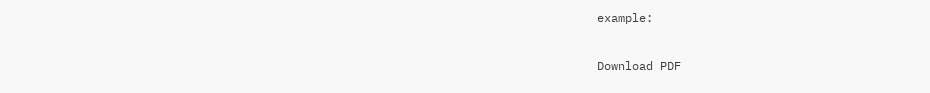example:

Download PDF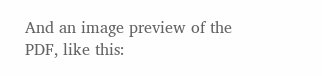And an image preview of the PDF, like this: